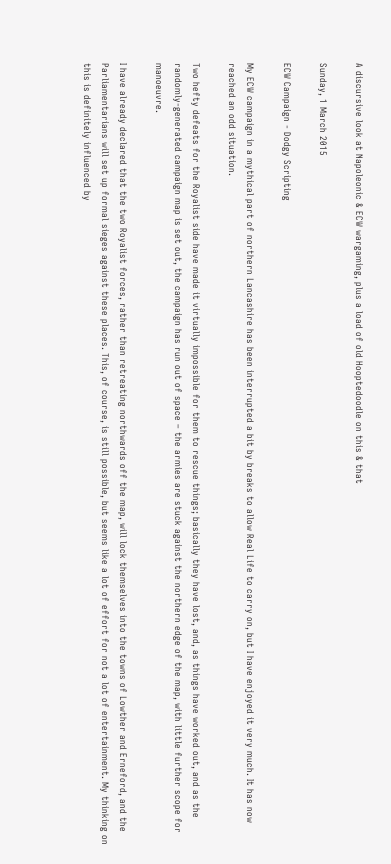A discursive look at Napoleonic & ECW wargaming, plus a load of old Hooptedoodle on this & that

Sunday, 1 March 2015

ECW Campaign - Dodgy Scripting

My ECW campaign in a mythical part of northern Lancashire has been interrupted a bit by breaks to allow Real Life to carry on, but I have enjoyed it very much. It has now reached an odd situation.

Two hefty defeats for the Royalist side have made it virtually impossible for them to rescue things; basically they have lost, and, as things have worked out, and as the randomly-generated campaign map is set out, the campaign has run out of space – the armies are stuck against the northern edge of the map, with little further scope for manoeuvre.

I have already declared that the two Royalist forces, rather than retreating northwards off the map, will lock themselves into the towns of Lowther and Erneford, and the Parliamentarians will set up formal sieges against these places. This, of course, is still possible, but seems like a lot of effort for not a lot of entertainment. My thinking on this is definitely influenced by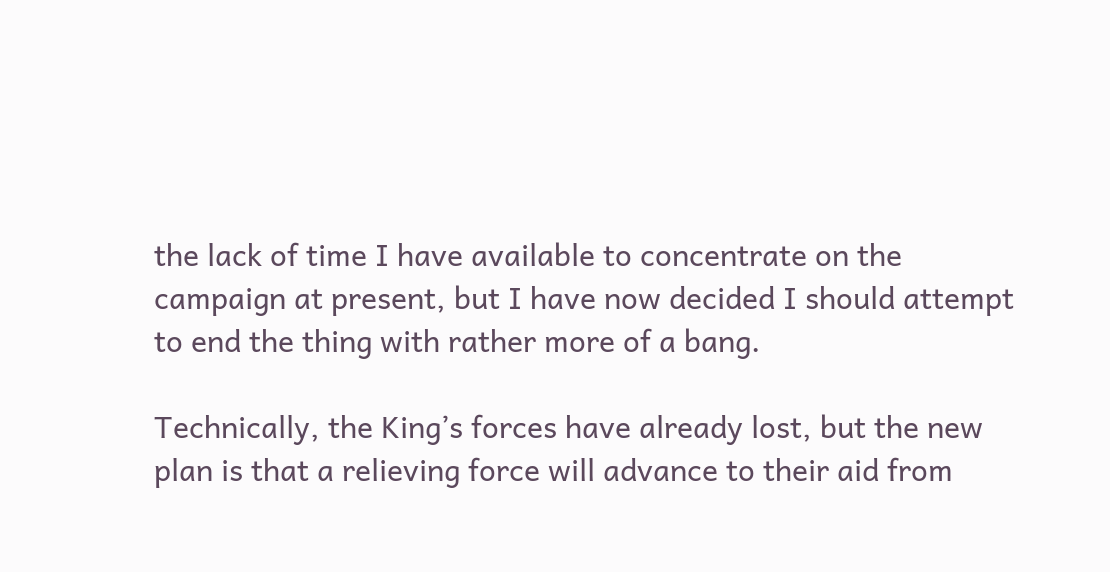the lack of time I have available to concentrate on the campaign at present, but I have now decided I should attempt to end the thing with rather more of a bang.

Technically, the King’s forces have already lost, but the new plan is that a relieving force will advance to their aid from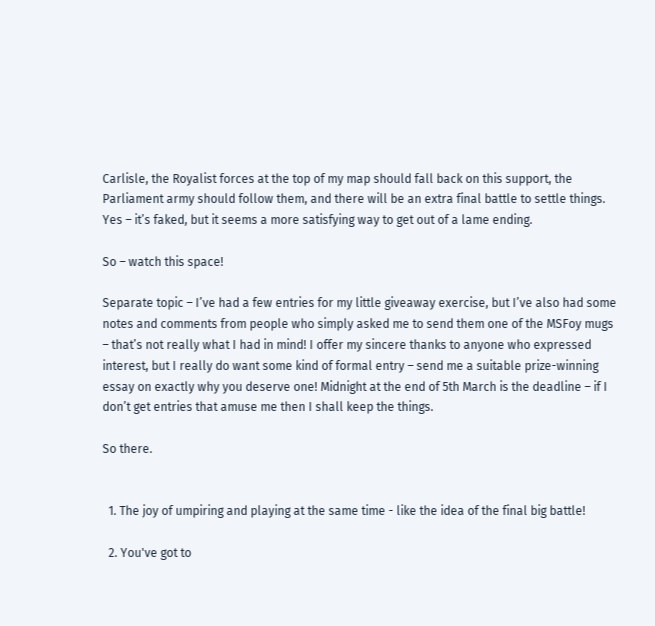Carlisle, the Royalist forces at the top of my map should fall back on this support, the Parliament army should follow them, and there will be an extra final battle to settle things. Yes – it’s faked, but it seems a more satisfying way to get out of a lame ending.

So – watch this space!

Separate topic – I’ve had a few entries for my little giveaway exercise, but I’ve also had some notes and comments from people who simply asked me to send them one of the MSFoy mugs – that’s not really what I had in mind! I offer my sincere thanks to anyone who expressed interest, but I really do want some kind of formal entry – send me a suitable prize-winning essay on exactly why you deserve one! Midnight at the end of 5th March is the deadline – if I don’t get entries that amuse me then I shall keep the things.

So there.


  1. The joy of umpiring and playing at the same time - like the idea of the final big battle!

  2. You've got to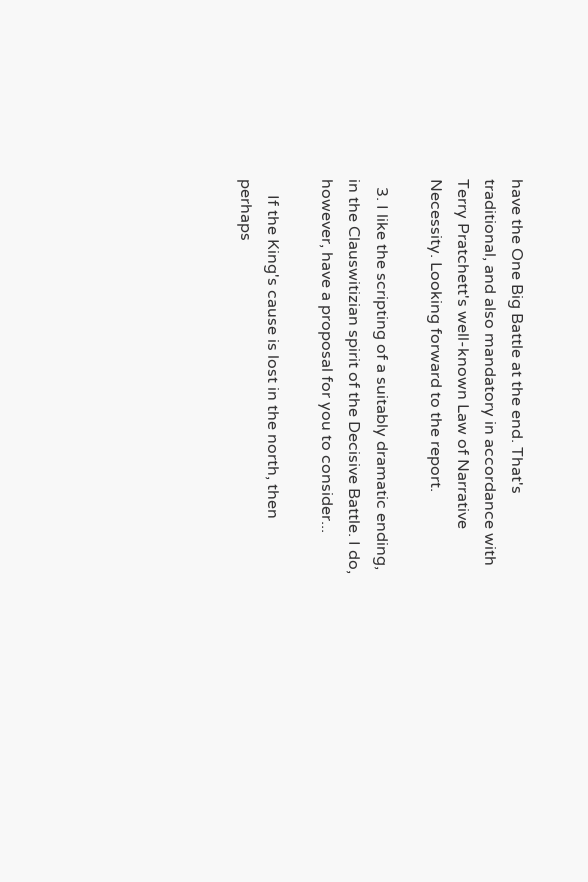have the One Big Battle at the end. That's traditional, and also mandatory in accordance with Terry Pratchett's well-known Law of Narrative Necessity. Looking forward to the report.

  3. I like the scripting of a suitably dramatic ending, in the Clauswitizian spirit of the Decisive Battle. I do, however, have a proposal for you to consider...

    If the King's cause is lost in the north, then perhaps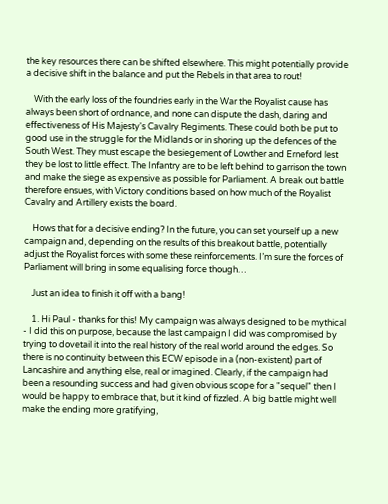the key resources there can be shifted elsewhere. This might potentially provide a decisive shift in the balance and put the Rebels in that area to rout!

    With the early loss of the foundries early in the War the Royalist cause has always been short of ordnance, and none can dispute the dash, daring and effectiveness of His Majesty's Cavalry Regiments. These could both be put to good use in the struggle for the Midlands or in shoring up the defences of the South West. They must escape the besiegement of Lowther and Erneford lest they be lost to little effect. The Infantry are to be left behind to garrison the town and make the siege as expensive as possible for Parliament. A break out battle therefore ensues, with Victory conditions based on how much of the Royalist Cavalry and Artillery exists the board.

    Hows that for a decisive ending? In the future, you can set yourself up a new campaign and, depending on the results of this breakout battle, potentially adjust the Royalist forces with some these reinforcements. I’m sure the forces of Parliament will bring in some equalising force though…

    Just an idea to finish it off with a bang!

    1. Hi Paul - thanks for this! My campaign was always designed to be mythical - I did this on purpose, because the last campaign I did was compromised by trying to dovetail it into the real history of the real world around the edges. So there is no continuity between this ECW episode in a (non-existent) part of Lancashire and anything else, real or imagined. Clearly, if the campaign had been a resounding success and had given obvious scope for a "sequel" then I would be happy to embrace that, but it kind of fizzled. A big battle might well make the ending more gratifying,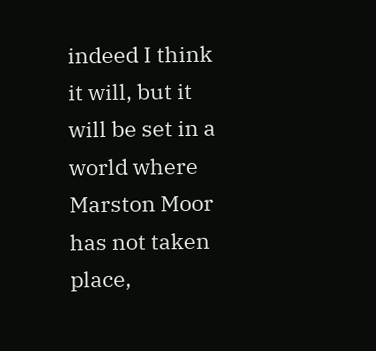indeed I think it will, but it will be set in a world where Marston Moor has not taken place,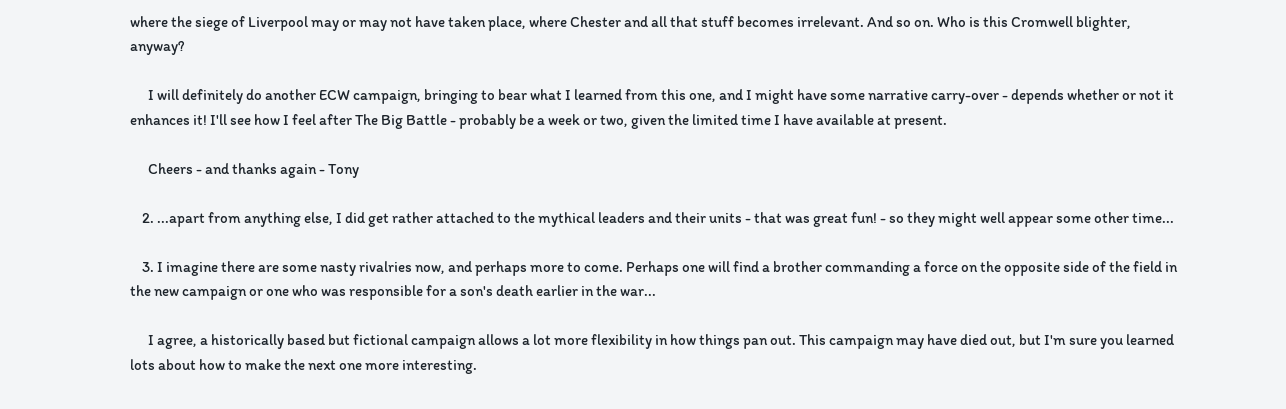where the siege of Liverpool may or may not have taken place, where Chester and all that stuff becomes irrelevant. And so on. Who is this Cromwell blighter, anyway?

      I will definitely do another ECW campaign, bringing to bear what I learned from this one, and I might have some narrative carry-over - depends whether or not it enhances it! I'll see how I feel after The Big Battle - probably be a week or two, given the limited time I have available at present.

      Cheers - and thanks again - Tony

    2. ...apart from anything else, I did get rather attached to the mythical leaders and their units - that was great fun! - so they might well appear some other time...

    3. I imagine there are some nasty rivalries now, and perhaps more to come. Perhaps one will find a brother commanding a force on the opposite side of the field in the new campaign or one who was responsible for a son's death earlier in the war...

      I agree, a historically based but fictional campaign allows a lot more flexibility in how things pan out. This campaign may have died out, but I'm sure you learned lots about how to make the next one more interesting.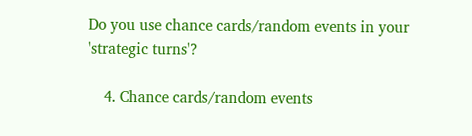Do you use chance cards/random events in your 'strategic turns'?

    4. Chance cards/random events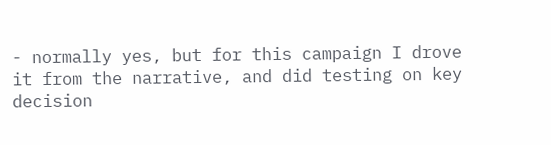- normally yes, but for this campaign I drove it from the narrative, and did testing on key decision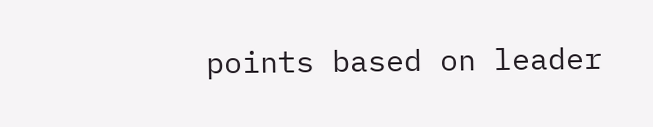points based on leader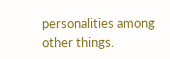personalities among other things.